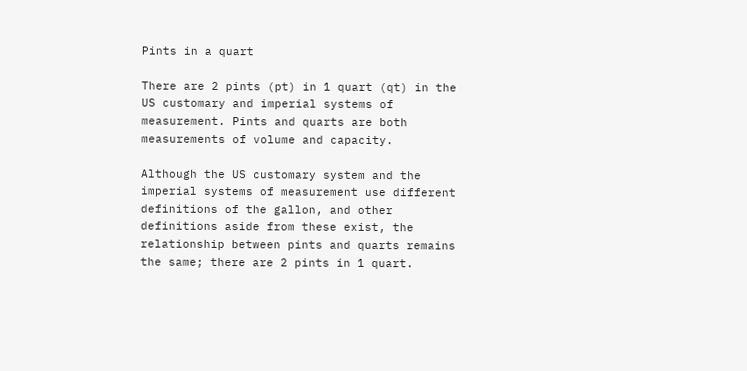Pints in a quart

There are 2 pints (pt) in 1 quart (qt) in the US customary and imperial systems of measurement. Pints and quarts are both measurements of volume and capacity.

Although the US customary system and the imperial systems of measurement use different definitions of the gallon, and other definitions aside from these exist, the relationship between pints and quarts remains the same; there are 2 pints in 1 quart.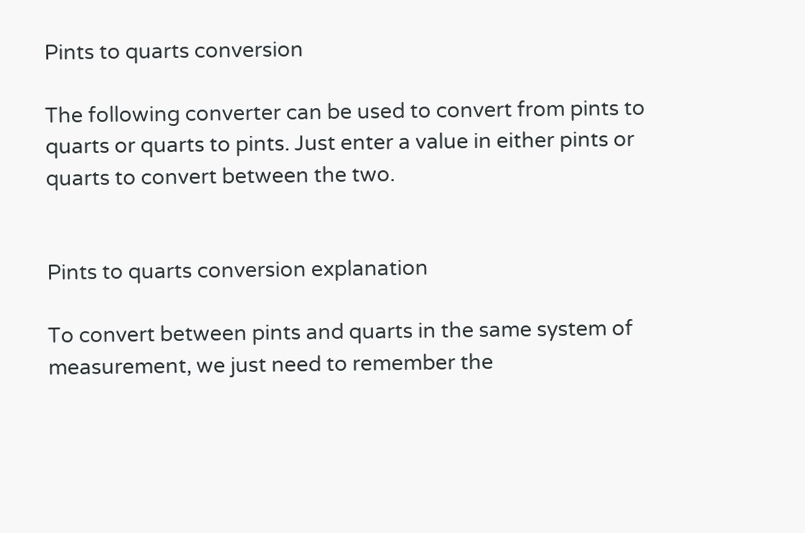Pints to quarts conversion

The following converter can be used to convert from pints to quarts or quarts to pints. Just enter a value in either pints or quarts to convert between the two.


Pints to quarts conversion explanation

To convert between pints and quarts in the same system of measurement, we just need to remember the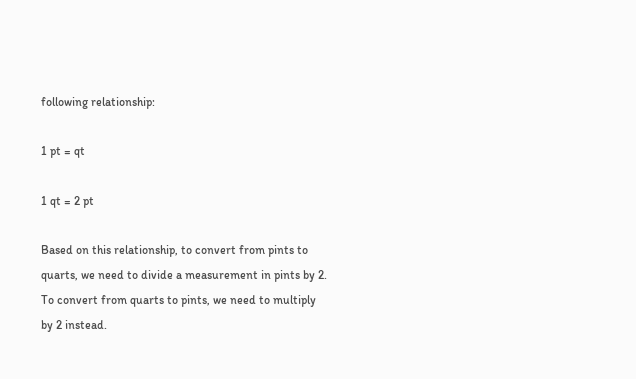following relationship:

1 pt = qt

1 qt = 2 pt

Based on this relationship, to convert from pints to quarts, we need to divide a measurement in pints by 2. To convert from quarts to pints, we need to multiply by 2 instead.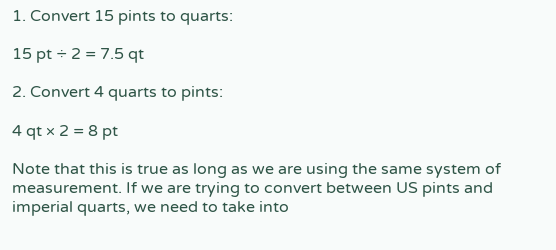1. Convert 15 pints to quarts:

15 pt ÷ 2 = 7.5 qt

2. Convert 4 quarts to pints:

4 qt × 2 = 8 pt

Note that this is true as long as we are using the same system of measurement. If we are trying to convert between US pints and imperial quarts, we need to take into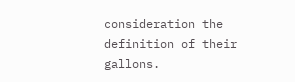consideration the definition of their gallons.